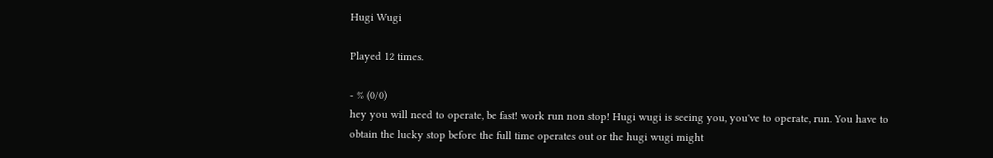Hugi Wugi

Played 12 times.

- % (0/0)
hey you will need to operate, be fast! work run non stop! Hugi wugi is seeing you, you've to operate, run. You have to obtain the lucky stop before the full time operates out or the hugi wugi might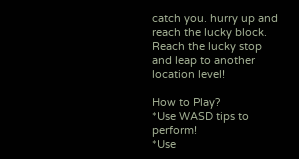catch you. hurry up and reach the lucky block. Reach the lucky stop and leap to another location level!

How to Play?
*Use WASD tips to perform!
*Use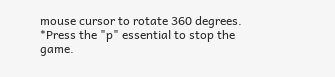mouse cursor to rotate 360 degrees.
*Press the "p" essential to stop the game.